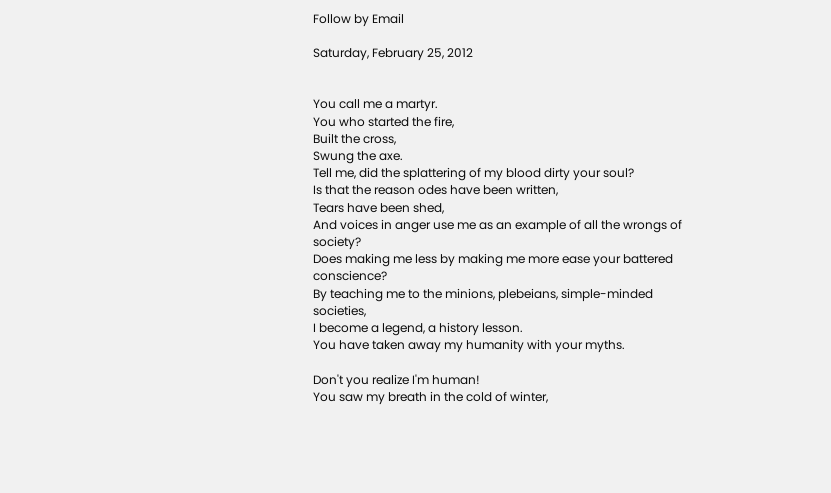Follow by Email

Saturday, February 25, 2012


You call me a martyr.
You who started the fire,
Built the cross,
Swung the axe.
Tell me, did the splattering of my blood dirty your soul?
Is that the reason odes have been written,
Tears have been shed,
And voices in anger use me as an example of all the wrongs of society?
Does making me less by making me more ease your battered conscience?
By teaching me to the minions, plebeians, simple-minded societies,
I become a legend, a history lesson.
You have taken away my humanity with your myths.

Don't you realize I'm human!
You saw my breath in the cold of winter,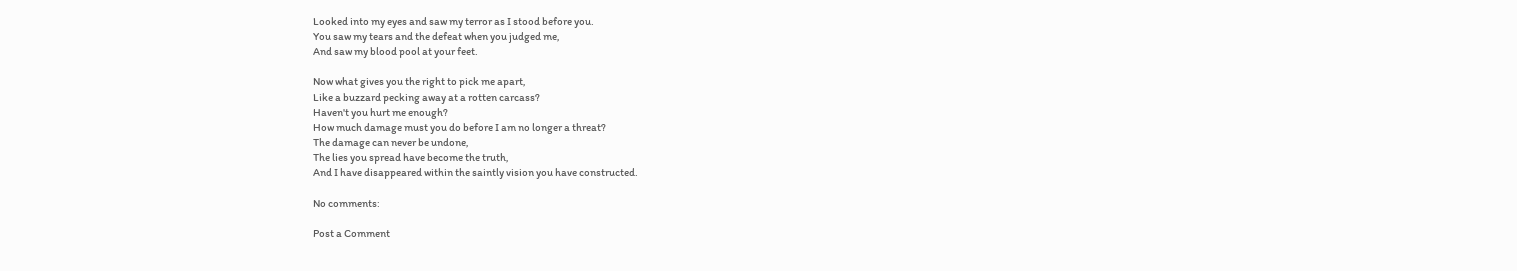Looked into my eyes and saw my terror as I stood before you.
You saw my tears and the defeat when you judged me,
And saw my blood pool at your feet.

Now what gives you the right to pick me apart,
Like a buzzard pecking away at a rotten carcass?
Haven't you hurt me enough?
How much damage must you do before I am no longer a threat?
The damage can never be undone,
The lies you spread have become the truth,
And I have disappeared within the saintly vision you have constructed.

No comments:

Post a Comment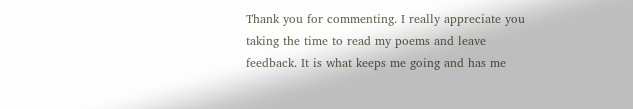Thank you for commenting. I really appreciate you taking the time to read my poems and leave feedback. It is what keeps me going and has me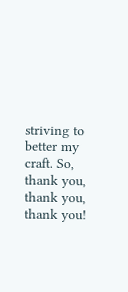striving to better my craft. So, thank you, thank you, thank you!